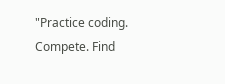"Practice coding. Compete. Find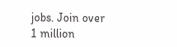jobs. Join over 1 million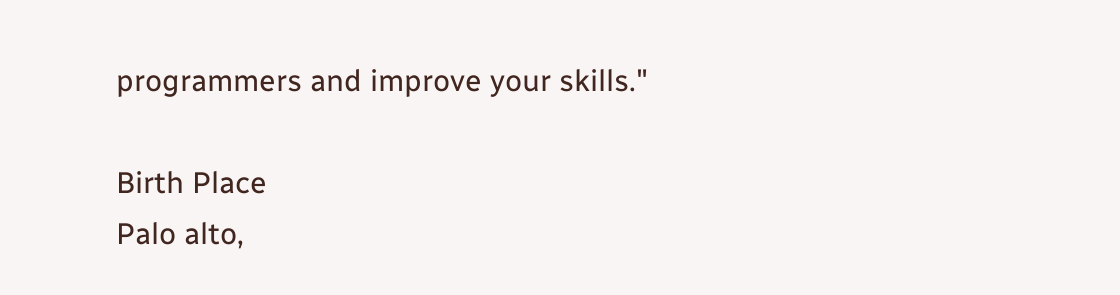programmers and improve your skills."

Birth Place
Palo alto,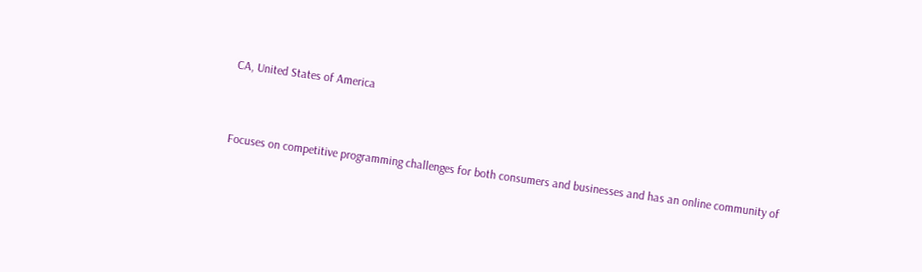CA, United States of America


Focuses on competitive programming challenges for both consumers and businesses and has an online community of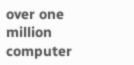over one million computer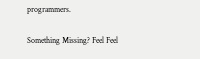programmers.

Something Missing? Feel Feel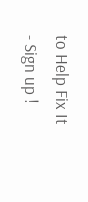to Help Fix It - Sign up !